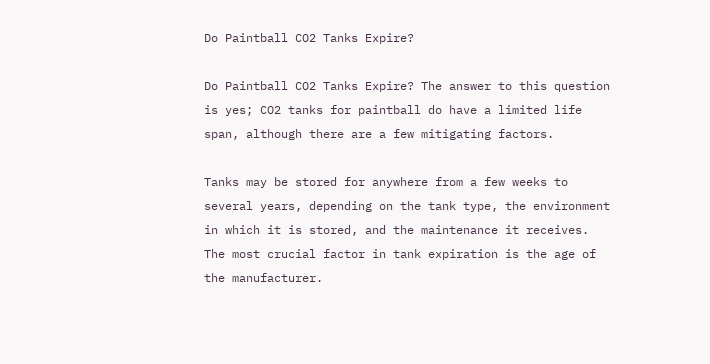Do Paintball CO2 Tanks Expire?

Do Paintball CO2 Tanks Expire? The answer to this question is yes; CO2 tanks for paintball do have a limited life span, although there are a few mitigating factors.

Tanks may be stored for anywhere from a few weeks to several years, depending on the tank type, the environment in which it is stored, and the maintenance it receives. The most crucial factor in tank expiration is the age of the manufacturer.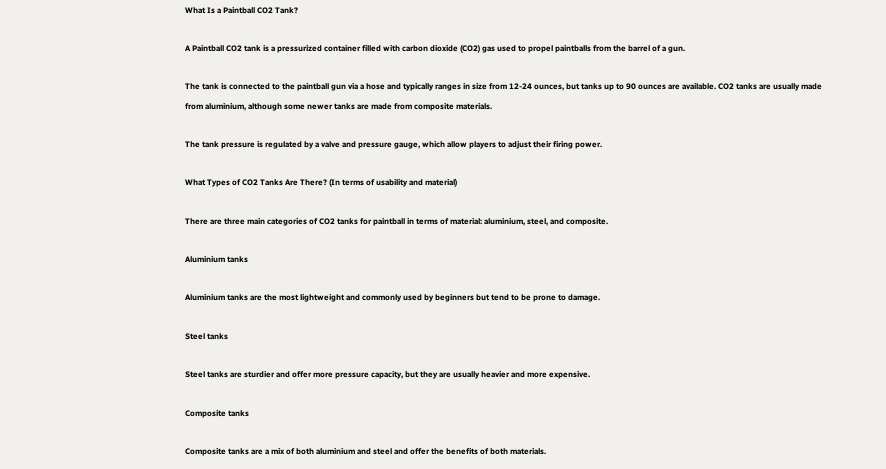What Is a Paintball CO2 Tank?

A Paintball CO2 tank is a pressurized container filled with carbon dioxide (CO2) gas used to propel paintballs from the barrel of a gun.

The tank is connected to the paintball gun via a hose and typically ranges in size from 12-24 ounces, but tanks up to 90 ounces are available. CO2 tanks are usually made from aluminium, although some newer tanks are made from composite materials.

The tank pressure is regulated by a valve and pressure gauge, which allow players to adjust their firing power.

What Types of CO2 Tanks Are There? (In terms of usability and material)

There are three main categories of CO2 tanks for paintball in terms of material: aluminium, steel, and composite.

Aluminium tanks

Aluminium tanks are the most lightweight and commonly used by beginners but tend to be prone to damage.

Steel tanks

Steel tanks are sturdier and offer more pressure capacity, but they are usually heavier and more expensive.

Composite tanks

Composite tanks are a mix of both aluminium and steel and offer the benefits of both materials.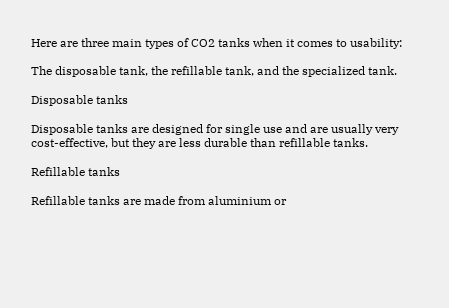Here are three main types of CO2 tanks when it comes to usability:

The disposable tank, the refillable tank, and the specialized tank.

Disposable tanks

Disposable tanks are designed for single use and are usually very cost-effective, but they are less durable than refillable tanks.

Refillable tanks

Refillable tanks are made from aluminium or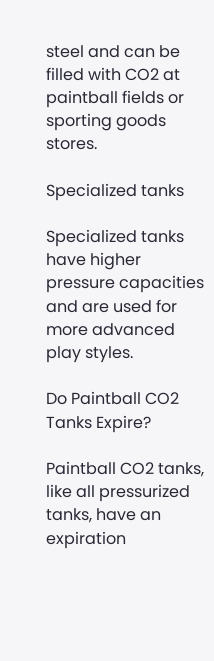steel and can be filled with CO2 at paintball fields or sporting goods stores.

Specialized tanks

Specialized tanks have higher pressure capacities and are used for more advanced play styles.

Do Paintball CO2 Tanks Expire?

Paintball CO2 tanks, like all pressurized tanks, have an expiration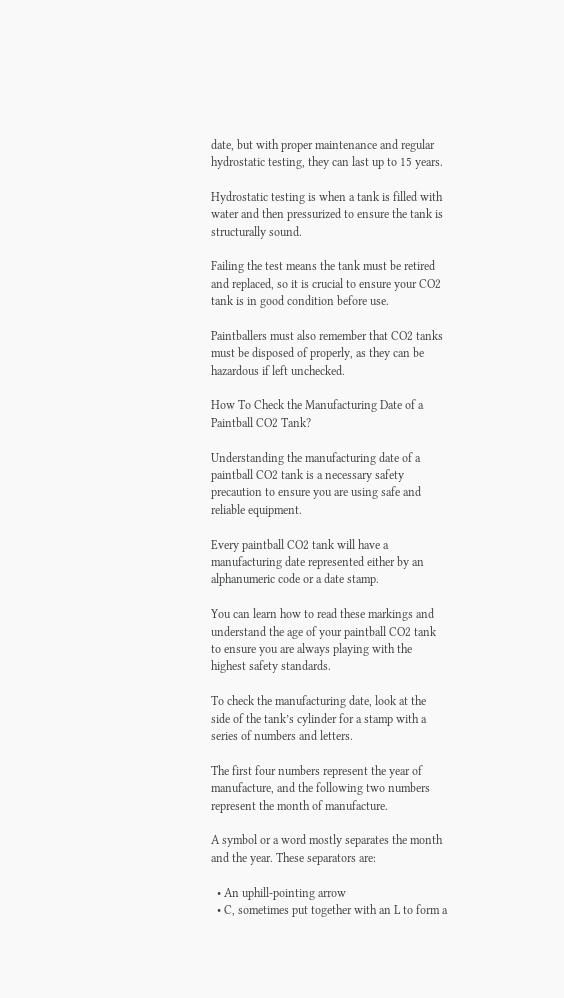date, but with proper maintenance and regular hydrostatic testing, they can last up to 15 years.

Hydrostatic testing is when a tank is filled with water and then pressurized to ensure the tank is structurally sound.

Failing the test means the tank must be retired and replaced, so it is crucial to ensure your CO2 tank is in good condition before use.

Paintballers must also remember that CO2 tanks must be disposed of properly, as they can be hazardous if left unchecked.

How To Check the Manufacturing Date of a Paintball CO2 Tank?

Understanding the manufacturing date of a paintball CO2 tank is a necessary safety precaution to ensure you are using safe and reliable equipment.

Every paintball CO2 tank will have a manufacturing date represented either by an alphanumeric code or a date stamp.

You can learn how to read these markings and understand the age of your paintball CO2 tank to ensure you are always playing with the highest safety standards.

To check the manufacturing date, look at the side of the tank’s cylinder for a stamp with a series of numbers and letters.

The first four numbers represent the year of manufacture, and the following two numbers represent the month of manufacture.

A symbol or a word mostly separates the month and the year. These separators are:

  • An uphill-pointing arrow
  • C, sometimes put together with an L to form a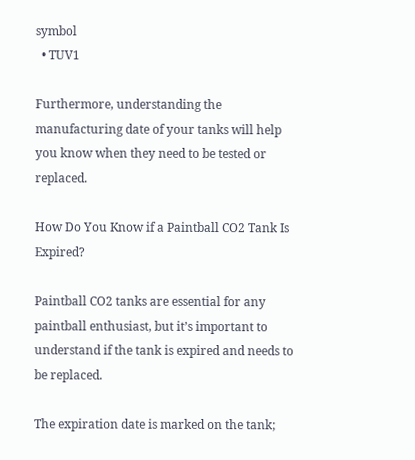symbol
  • TUV1

Furthermore, understanding the manufacturing date of your tanks will help you know when they need to be tested or replaced.

How Do You Know if a Paintball CO2 Tank Is Expired?

Paintball CO2 tanks are essential for any paintball enthusiast, but it’s important to understand if the tank is expired and needs to be replaced.

The expiration date is marked on the tank;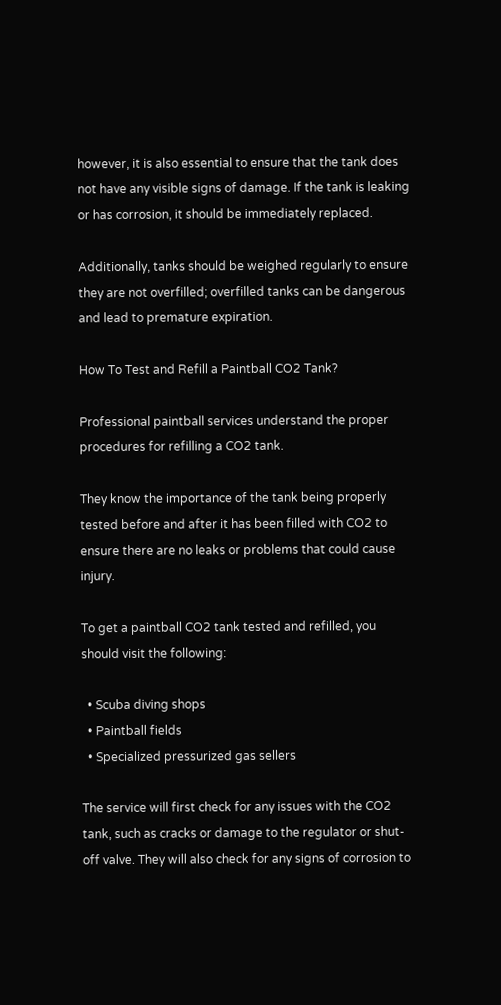however, it is also essential to ensure that the tank does not have any visible signs of damage. If the tank is leaking or has corrosion, it should be immediately replaced.

Additionally, tanks should be weighed regularly to ensure they are not overfilled; overfilled tanks can be dangerous and lead to premature expiration.

How To Test and Refill a Paintball CO2 Tank?

Professional paintball services understand the proper procedures for refilling a CO2 tank.

They know the importance of the tank being properly tested before and after it has been filled with CO2 to ensure there are no leaks or problems that could cause injury.

To get a paintball CO2 tank tested and refilled, you should visit the following:

  • Scuba diving shops
  • Paintball fields
  • Specialized pressurized gas sellers

The service will first check for any issues with the CO2 tank, such as cracks or damage to the regulator or shut-off valve. They will also check for any signs of corrosion to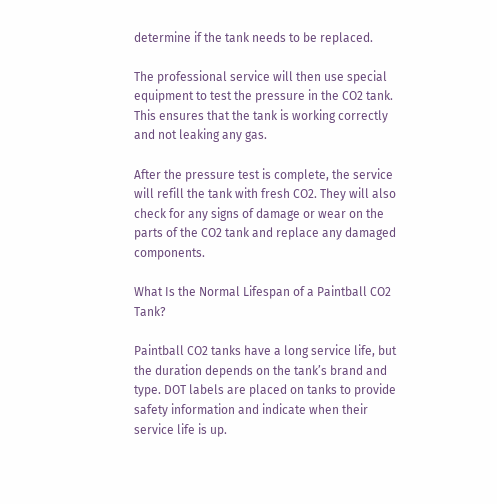determine if the tank needs to be replaced.

The professional service will then use special equipment to test the pressure in the CO2 tank. This ensures that the tank is working correctly and not leaking any gas.

After the pressure test is complete, the service will refill the tank with fresh CO2. They will also check for any signs of damage or wear on the parts of the CO2 tank and replace any damaged components.

What Is the Normal Lifespan of a Paintball CO2 Tank?

Paintball CO2 tanks have a long service life, but the duration depends on the tank’s brand and type. DOT labels are placed on tanks to provide safety information and indicate when their service life is up.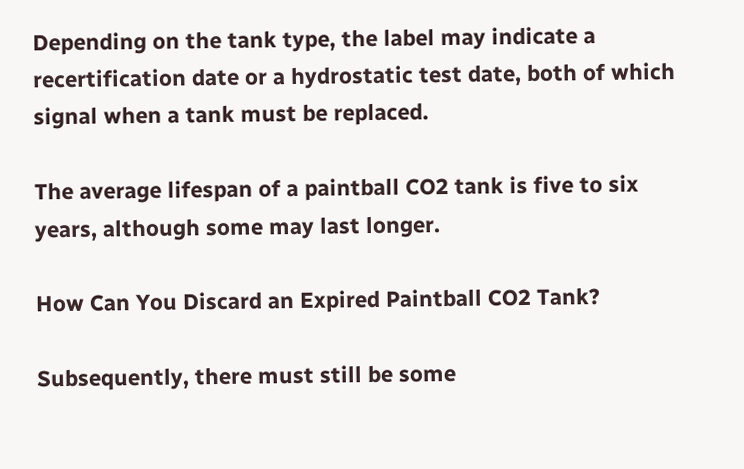Depending on the tank type, the label may indicate a recertification date or a hydrostatic test date, both of which signal when a tank must be replaced.

The average lifespan of a paintball CO2 tank is five to six years, although some may last longer.

How Can You Discard an Expired Paintball CO2 Tank?

Subsequently, there must still be some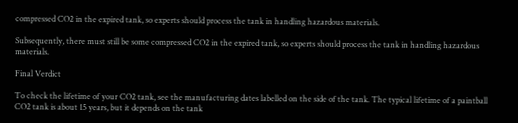compressed CO2 in the expired tank, so experts should process the tank in handling hazardous materials.

Subsequently, there must still be some compressed CO2 in the expired tank, so experts should process the tank in handling hazardous materials.

Final Verdict

To check the lifetime of your CO2 tank, see the manufacturing dates labelled on the side of the tank. The typical lifetime of a paintball CO2 tank is about 15 years, but it depends on the tank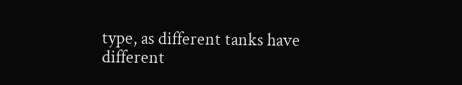type, as different tanks have different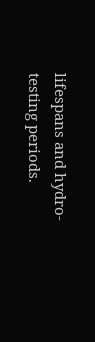lifespans and hydro-testing periods.